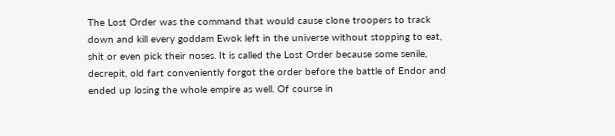The Lost Order was the command that would cause clone troopers to track down and kill every goddam Ewok left in the universe without stopping to eat, shit or even pick their noses. It is called the Lost Order because some senile, decrepit, old fart conveniently forgot the order before the battle of Endor and ended up losing the whole empire as well. Of course in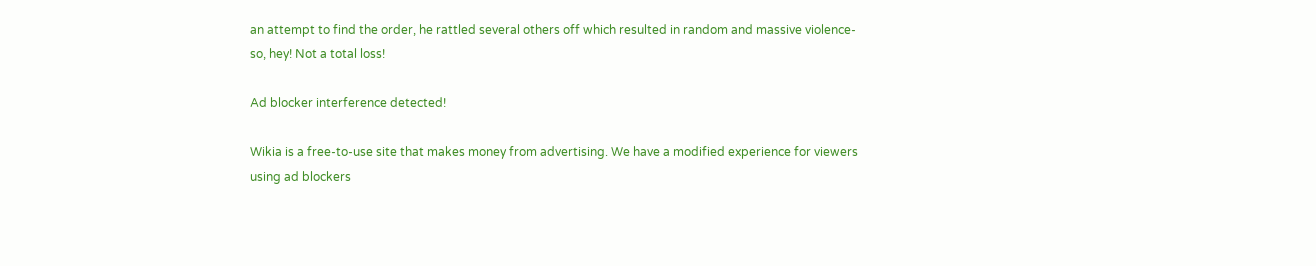an attempt to find the order, he rattled several others off which resulted in random and massive violence- so, hey! Not a total loss!

Ad blocker interference detected!

Wikia is a free-to-use site that makes money from advertising. We have a modified experience for viewers using ad blockers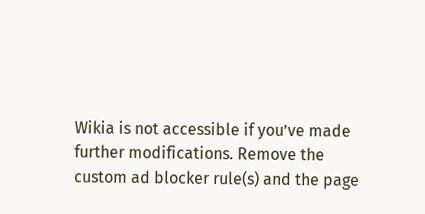Wikia is not accessible if you’ve made further modifications. Remove the custom ad blocker rule(s) and the page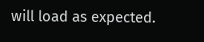will load as expected.